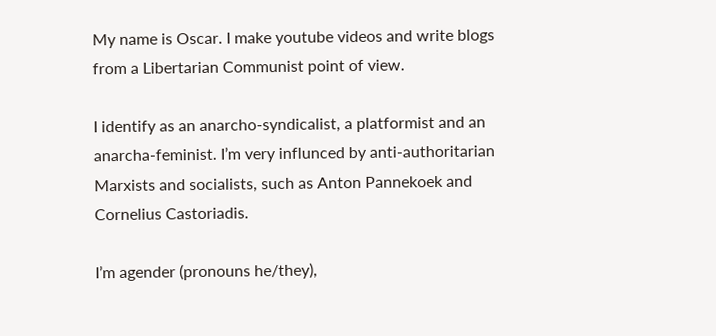My name is Oscar. I make youtube videos and write blogs from a Libertarian Communist point of view.

I identify as an anarcho-syndicalist, a platformist and an anarcha-feminist. I’m very influnced by anti-authoritarian Marxists and socialists, such as Anton Pannekoek and Cornelius Castoriadis.

I’m agender (pronouns he/they),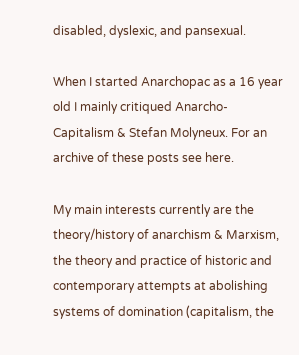disabled, dyslexic, and pansexual.

When I started Anarchopac as a 16 year old I mainly critiqued Anarcho-Capitalism & Stefan Molyneux. For an archive of these posts see here.

My main interests currently are the theory/history of anarchism & Marxism, the theory and practice of historic and contemporary attempts at abolishing systems of domination (capitalism, the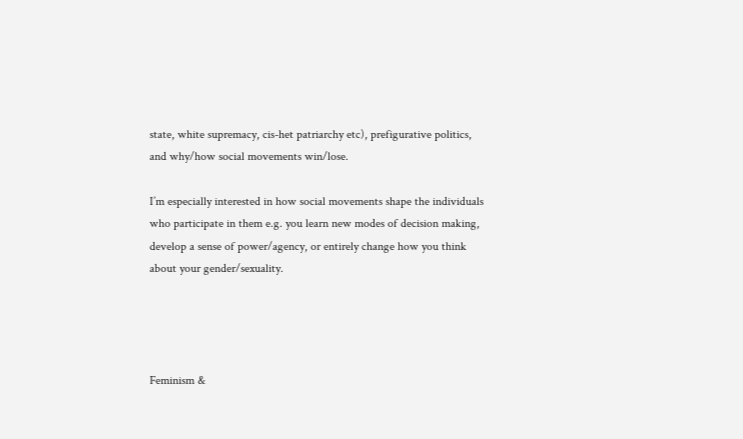state, white supremacy, cis-het patriarchy etc), prefigurative politics, and why/how social movements win/lose.

I’m especially interested in how social movements shape the individuals who participate in them e.g. you learn new modes of decision making, develop a sense of power/agency, or entirely change how you think about your gender/sexuality.




Feminism &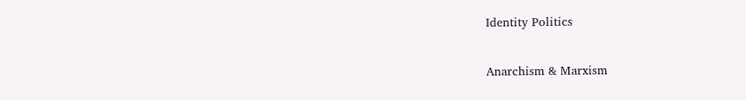Identity Politics


Anarchism & Marxism